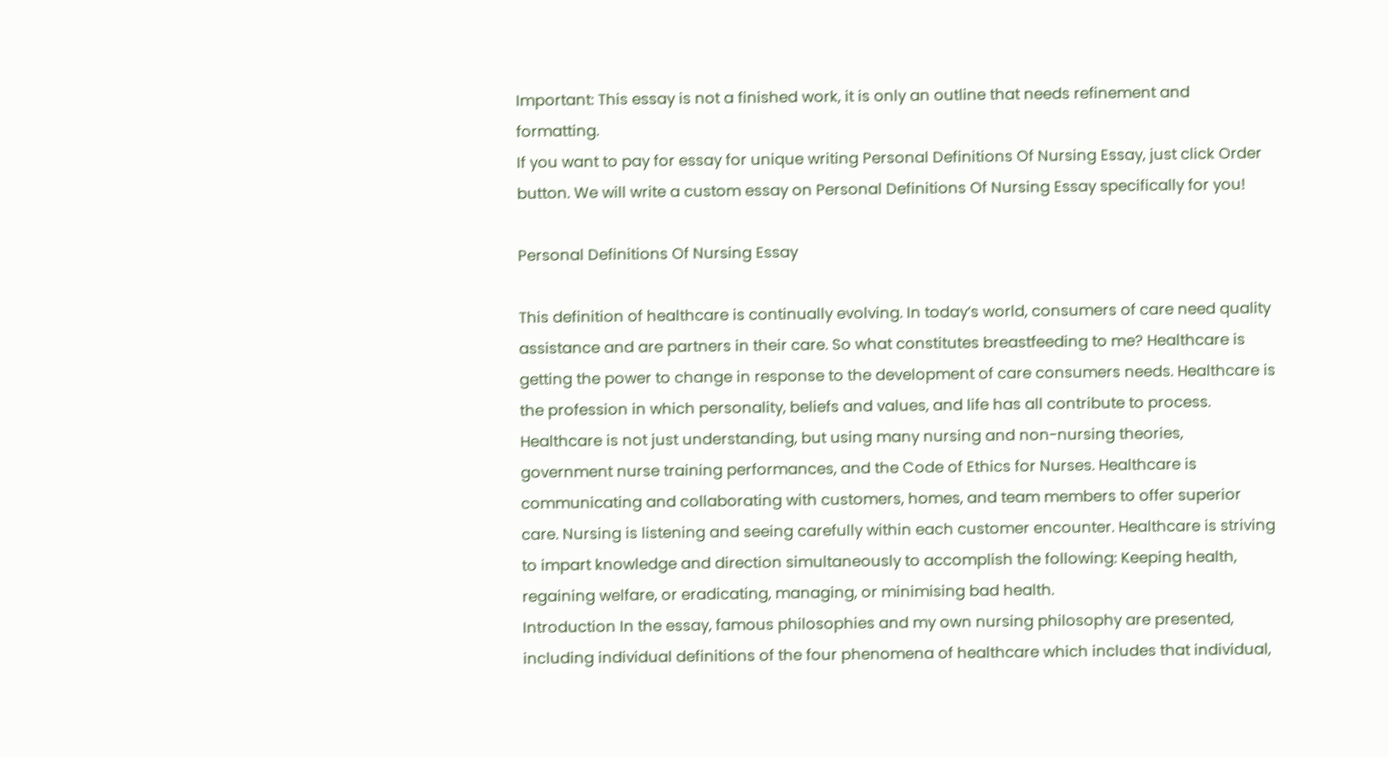Important: This essay is not a finished work, it is only an outline that needs refinement and formatting.
If you want to pay for essay for unique writing Personal Definitions Of Nursing Essay, just click Order button. We will write a custom essay on Personal Definitions Of Nursing Essay specifically for you!

Personal Definitions Of Nursing Essay

This definition of healthcare is continually evolving. In today’s world, consumers of care need quality assistance and are partners in their care. So what constitutes breastfeeding to me? Healthcare is getting the power to change in response to the development of care consumers needs. Healthcare is the profession in which personality, beliefs and values, and life has all contribute to process. Healthcare is not just understanding, but using many nursing and non-nursing theories, government nurse training performances, and the Code of Ethics for Nurses. Healthcare is communicating and collaborating with customers, homes, and team members to offer superior care. Nursing is listening and seeing carefully within each customer encounter. Healthcare is striving to impart knowledge and direction simultaneously to accomplish the following: Keeping health, regaining welfare, or eradicating, managing, or minimising bad health.
Introduction In the essay, famous philosophies and my own nursing philosophy are presented, including individual definitions of the four phenomena of healthcare which includes that individual,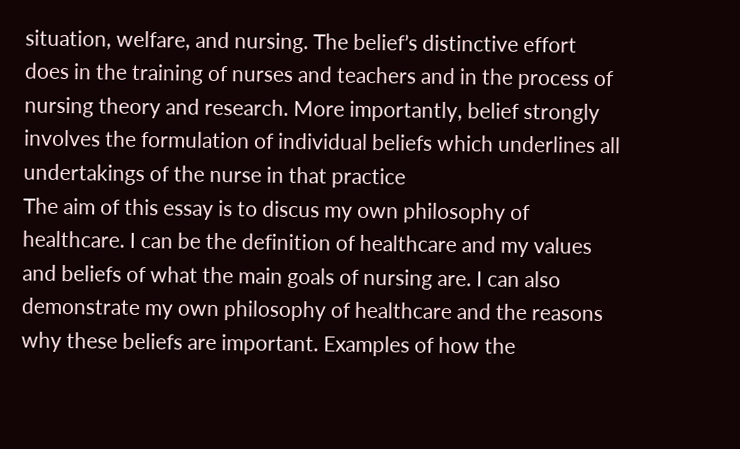situation, welfare, and nursing. The belief’s distinctive effort does in the training of nurses and teachers and in the process of nursing theory and research. More importantly, belief strongly involves the formulation of individual beliefs which underlines all undertakings of the nurse in that practice
The aim of this essay is to discus my own philosophy of healthcare. I can be the definition of healthcare and my values and beliefs of what the main goals of nursing are. I can also demonstrate my own philosophy of healthcare and the reasons why these beliefs are important. Examples of how the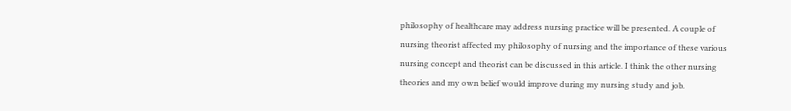philosophy of healthcare may address nursing practice will be presented. A couple of nursing theorist affected my philosophy of nursing and the importance of these various nursing concept and theorist can be discussed in this article. I think the other nursing theories and my own belief would improve during my nursing study and job.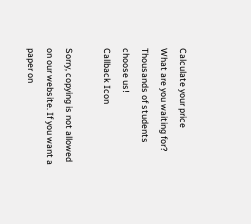Calculate your price
What are you waiting for?
Thousands of students choose us!
Callback Icon

Sorry, copying is not allowed on our website. If you want a paper on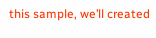this sample, we’ll created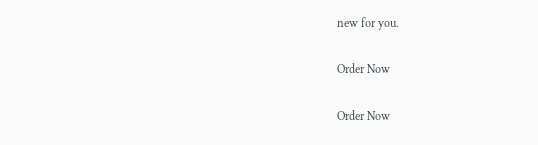new for you.

Order Now

Order Now